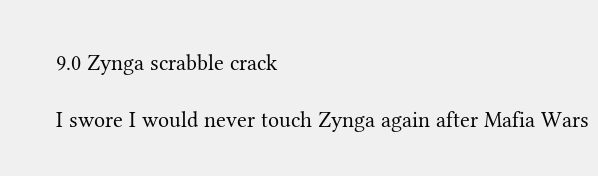9.0 Zynga scrabble crack

I swore I would never touch Zynga again after Mafia Wars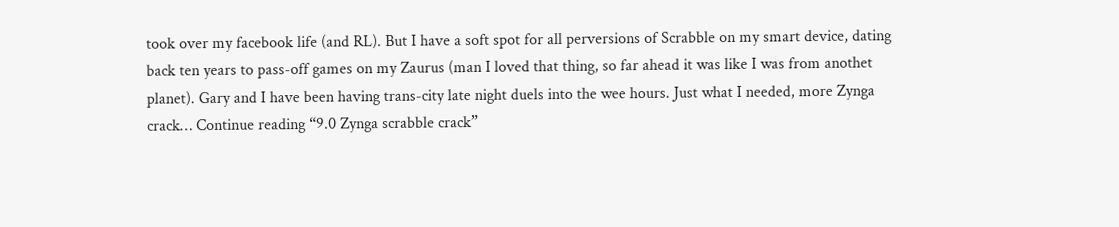took over my facebook life (and RL). But I have a soft spot for all perversions of Scrabble on my smart device, dating back ten years to pass-off games on my Zaurus (man I loved that thing, so far ahead it was like I was from anothet planet). Gary and I have been having trans-city late night duels into the wee hours. Just what I needed, more Zynga crack… Continue reading “9.0 Zynga scrabble crack”